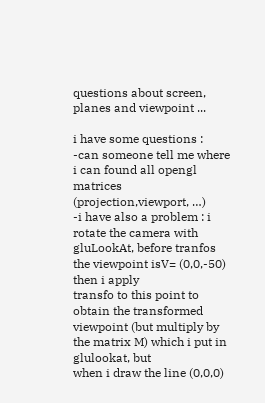questions about screen, planes and viewpoint ...

i have some questions :
-can someone tell me where i can found all opengl matrices (projection,viewport, …)
-i have also a problem : i rotate the camera with gluLookAt, before tranfos the viewpoint isV= (0,0,-50) then i apply
transfo to this point to obtain the transformed viewpoint (but multiply by the matrix M) which i put in glulookat, but
when i draw the line (0,0,0)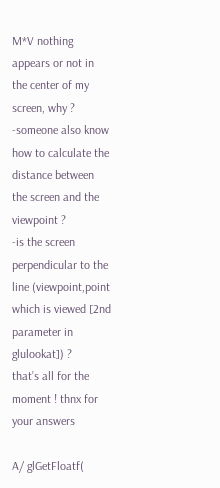M*V nothing appears or not in the center of my screen, why ?
-someone also know how to calculate the distance between the screen and the viewpoint ?
-is the screen perpendicular to the line (viewpoint,point which is viewed [2nd parameter in glulookat]) ?
that’s all for the moment ! thnx for your answers

A/ glGetFloatf(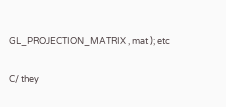GL_PROJECTION_MATRIX , mat ); etc

C/ they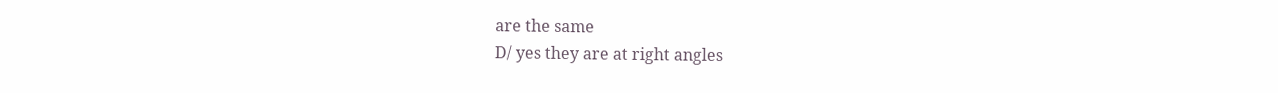are the same
D/ yes they are at right angles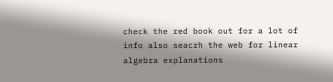check the red book out for a lot of info also seacrh the web for linear algebra explanations